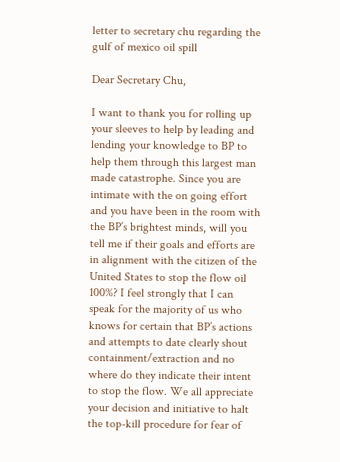letter to secretary chu regarding the gulf of mexico oil spill

Dear Secretary Chu,

I want to thank you for rolling up your sleeves to help by leading and lending your knowledge to BP to help them through this largest man made catastrophe. Since you are intimate with the on going effort and you have been in the room with the BP’s brightest minds, will you tell me if their goals and efforts are in alignment with the citizen of the United States to stop the flow oil 100%? I feel strongly that I can speak for the majority of us who knows for certain that BP’s actions and attempts to date clearly shout containment/extraction and no where do they indicate their intent to stop the flow. We all appreciate your decision and initiative to halt the top-kill procedure for fear of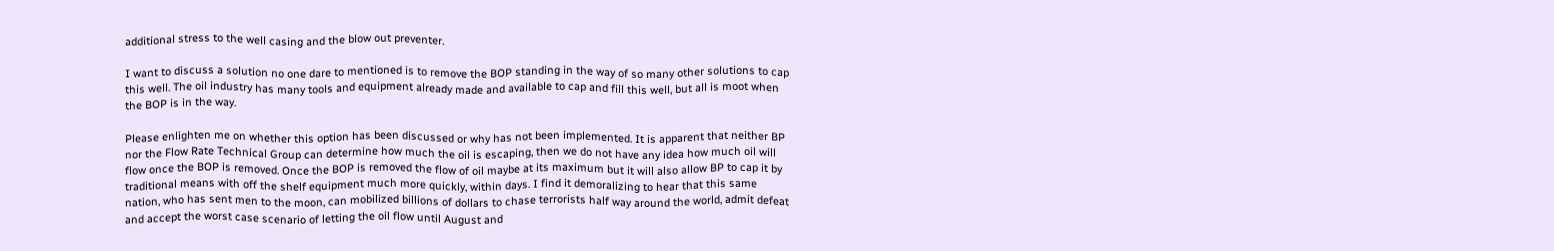additional stress to the well casing and the blow out preventer.

I want to discuss a solution no one dare to mentioned is to remove the BOP standing in the way of so many other solutions to cap this well. The oil industry has many tools and equipment already made and available to cap and fill this well, but all is moot when the BOP is in the way.

Please enlighten me on whether this option has been discussed or why has not been implemented. It is apparent that neither BP nor the Flow Rate Technical Group can determine how much the oil is escaping, then we do not have any idea how much oil will flow once the BOP is removed. Once the BOP is removed the flow of oil maybe at its maximum but it will also allow BP to cap it by traditional means with off the shelf equipment much more quickly, within days. I find it demoralizing to hear that this same nation, who has sent men to the moon, can mobilized billions of dollars to chase terrorists half way around the world, admit defeat and accept the worst case scenario of letting the oil flow until August and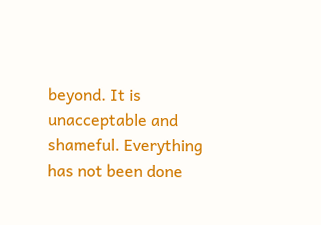beyond. It is unacceptable and shameful. Everything has not been done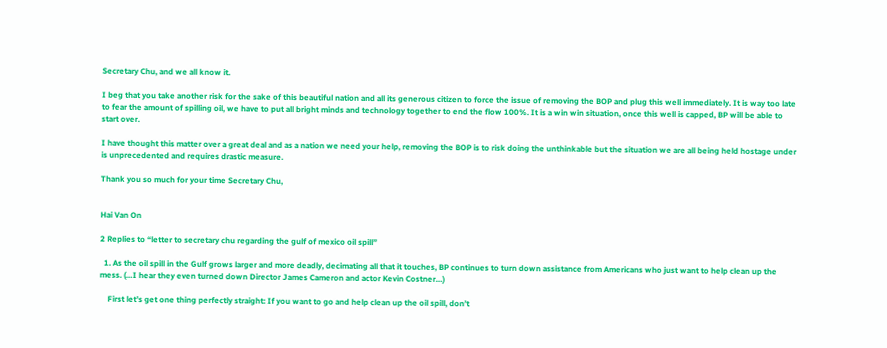Secretary Chu, and we all know it.

I beg that you take another risk for the sake of this beautiful nation and all its generous citizen to force the issue of removing the BOP and plug this well immediately. It is way too late to fear the amount of spilling oil, we have to put all bright minds and technology together to end the flow 100%. It is a win win situation, once this well is capped, BP will be able to start over.

I have thought this matter over a great deal and as a nation we need your help, removing the BOP is to risk doing the unthinkable but the situation we are all being held hostage under is unprecedented and requires drastic measure.

Thank you so much for your time Secretary Chu,


Hai Van On

2 Replies to “letter to secretary chu regarding the gulf of mexico oil spill”

  1. As the oil spill in the Gulf grows larger and more deadly, decimating all that it touches, BP continues to turn down assistance from Americans who just want to help clean up the mess. (…I hear they even turned down Director James Cameron and actor Kevin Costner…)

    First let’s get one thing perfectly straight: If you want to go and help clean up the oil spill, don’t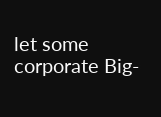let some corporate Big-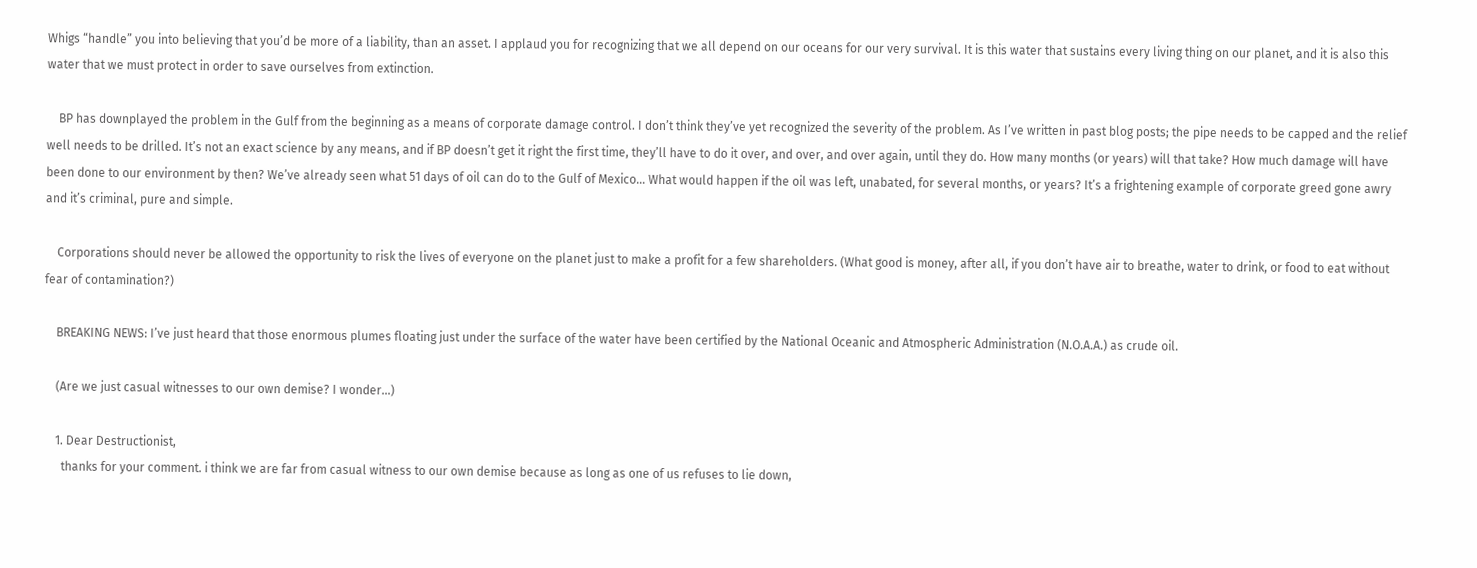Whigs “handle” you into believing that you’d be more of a liability, than an asset. I applaud you for recognizing that we all depend on our oceans for our very survival. It is this water that sustains every living thing on our planet, and it is also this water that we must protect in order to save ourselves from extinction.

    BP has downplayed the problem in the Gulf from the beginning as a means of corporate damage control. I don’t think they’ve yet recognized the severity of the problem. As I’ve written in past blog posts; the pipe needs to be capped and the relief well needs to be drilled. It’s not an exact science by any means, and if BP doesn’t get it right the first time, they’ll have to do it over, and over, and over again, until they do. How many months (or years) will that take? How much damage will have been done to our environment by then? We’ve already seen what 51 days of oil can do to the Gulf of Mexico… What would happen if the oil was left, unabated, for several months, or years? It’s a frightening example of corporate greed gone awry and it’s criminal, pure and simple.

    Corporations should never be allowed the opportunity to risk the lives of everyone on the planet just to make a profit for a few shareholders. (What good is money, after all, if you don’t have air to breathe, water to drink, or food to eat without fear of contamination?)

    BREAKING NEWS: I’ve just heard that those enormous plumes floating just under the surface of the water have been certified by the National Oceanic and Atmospheric Administration (N.O.A.A.) as crude oil.

    (Are we just casual witnesses to our own demise? I wonder…)

    1. Dear Destructionist,
      thanks for your comment. i think we are far from casual witness to our own demise because as long as one of us refuses to lie down,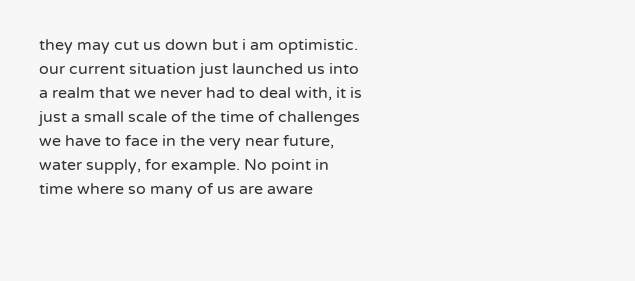they may cut us down but i am optimistic. our current situation just launched us into a realm that we never had to deal with, it is just a small scale of the time of challenges we have to face in the very near future, water supply, for example. No point in time where so many of us are aware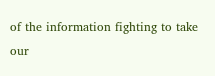of the information fighting to take our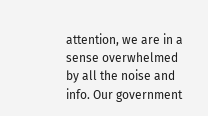attention, we are in a sense overwhelmed by all the noise and info. Our government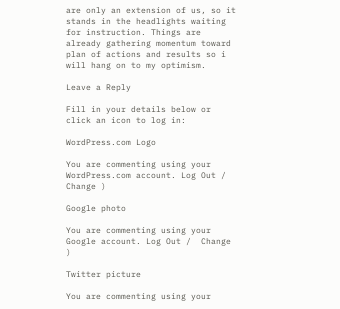are only an extension of us, so it stands in the headlights waiting for instruction. Things are already gathering momentum toward plan of actions and results so i will hang on to my optimism.

Leave a Reply

Fill in your details below or click an icon to log in:

WordPress.com Logo

You are commenting using your WordPress.com account. Log Out /  Change )

Google photo

You are commenting using your Google account. Log Out /  Change )

Twitter picture

You are commenting using your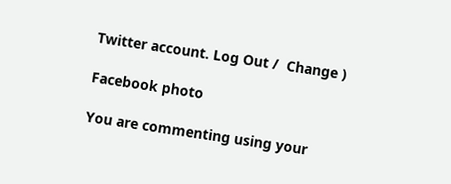Twitter account. Log Out /  Change )

Facebook photo

You are commenting using your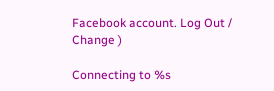Facebook account. Log Out /  Change )

Connecting to %s